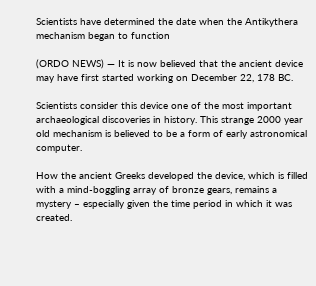Scientists have determined the date when the Antikythera mechanism began to function

(ORDO NEWS) — It is now believed that the ancient device may have first started working on December 22, 178 BC.

Scientists consider this device one of the most important archaeological discoveries in history. This strange 2000 year old mechanism is believed to be a form of early astronomical computer.

How the ancient Greeks developed the device, which is filled with a mind-boggling array of bronze gears, remains a mystery – especially given the time period in which it was created.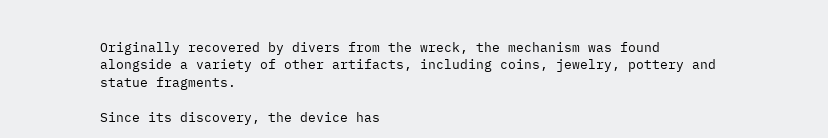Originally recovered by divers from the wreck, the mechanism was found alongside a variety of other artifacts, including coins, jewelry, pottery and statue fragments.

Since its discovery, the device has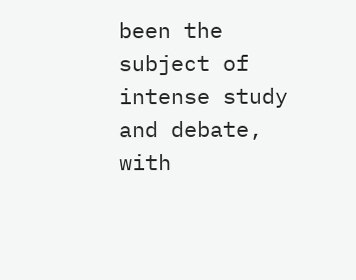been the subject of intense study and debate, with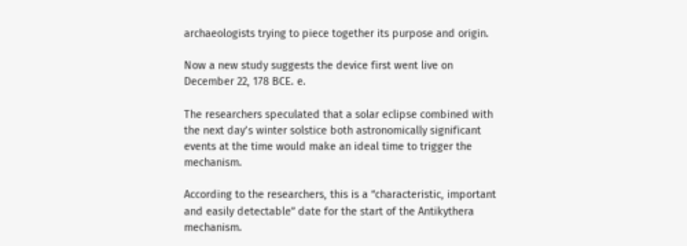archaeologists trying to piece together its purpose and origin.

Now a new study suggests the device first went live on December 22, 178 BCE. e.

The researchers speculated that a solar eclipse combined with the next day’s winter solstice both astronomically significant events at the time would make an ideal time to trigger the mechanism.

According to the researchers, this is a “characteristic, important and easily detectable” date for the start of the Antikythera mechanism.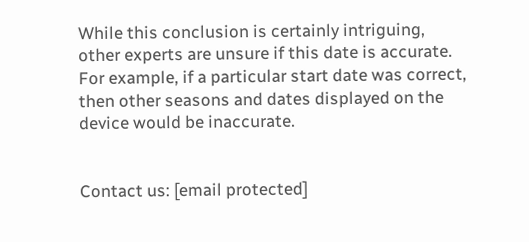While this conclusion is certainly intriguing, other experts are unsure if this date is accurate. For example, if a particular start date was correct, then other seasons and dates displayed on the device would be inaccurate.


Contact us: [email protected]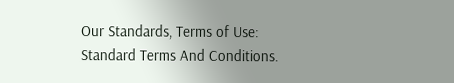Our Standards, Terms of Use: Standard Terms And Conditions.